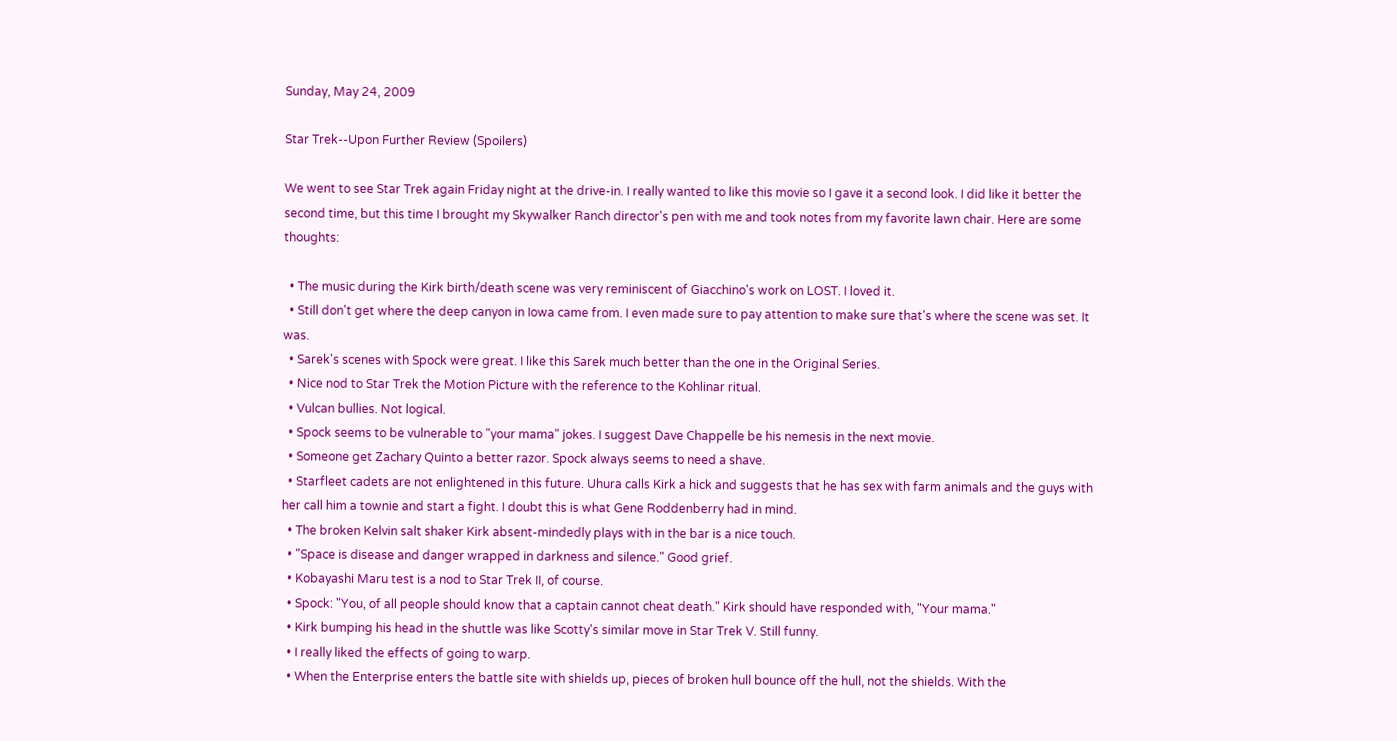Sunday, May 24, 2009

Star Trek--Upon Further Review (Spoilers)

We went to see Star Trek again Friday night at the drive-in. I really wanted to like this movie so I gave it a second look. I did like it better the second time, but this time I brought my Skywalker Ranch director's pen with me and took notes from my favorite lawn chair. Here are some thoughts:

  • The music during the Kirk birth/death scene was very reminiscent of Giacchino's work on LOST. I loved it.
  • Still don't get where the deep canyon in Iowa came from. I even made sure to pay attention to make sure that's where the scene was set. It was.
  • Sarek's scenes with Spock were great. I like this Sarek much better than the one in the Original Series.
  • Nice nod to Star Trek the Motion Picture with the reference to the Kohlinar ritual.
  • Vulcan bullies. Not logical.
  • Spock seems to be vulnerable to "your mama" jokes. I suggest Dave Chappelle be his nemesis in the next movie.
  • Someone get Zachary Quinto a better razor. Spock always seems to need a shave.
  • Starfleet cadets are not enlightened in this future. Uhura calls Kirk a hick and suggests that he has sex with farm animals and the guys with her call him a townie and start a fight. I doubt this is what Gene Roddenberry had in mind.
  • The broken Kelvin salt shaker Kirk absent-mindedly plays with in the bar is a nice touch.
  • "Space is disease and danger wrapped in darkness and silence." Good grief.
  • Kobayashi Maru test is a nod to Star Trek II, of course.
  • Spock: "You, of all people should know that a captain cannot cheat death." Kirk should have responded with, "Your mama."
  • Kirk bumping his head in the shuttle was like Scotty's similar move in Star Trek V. Still funny.
  • I really liked the effects of going to warp.
  • When the Enterprise enters the battle site with shields up, pieces of broken hull bounce off the hull, not the shields. With the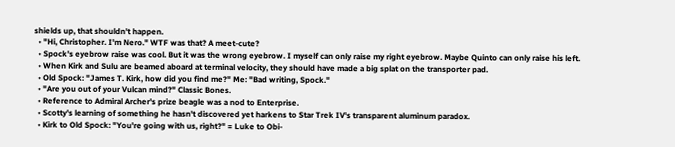shields up, that shouldn't happen.
  • "Hi, Christopher. I'm Nero." WTF was that? A meet-cute?
  • Spock's eyebrow raise was cool. But it was the wrong eyebrow. I myself can only raise my right eyebrow. Maybe Quinto can only raise his left.
  • When Kirk and Sulu are beamed aboard at terminal velocity, they should have made a big splat on the transporter pad.
  • Old Spock: "James T. Kirk, how did you find me?" Me: "Bad writing, Spock."
  • "Are you out of your Vulcan mind?" Classic Bones.
  • Reference to Admiral Archer's prize beagle was a nod to Enterprise.
  • Scotty's learning of something he hasn't discovered yet harkens to Star Trek IV's transparent aluminum paradox.
  • Kirk to Old Spock: "You're going with us, right?" = Luke to Obi-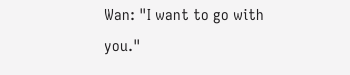Wan: "I want to go with you."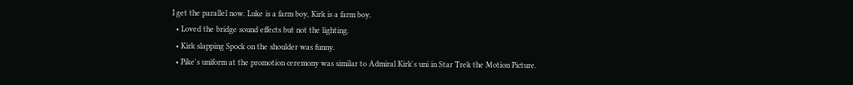I get the parallel now. Luke is a farm boy, Kirk is a farm boy.
  • Loved the bridge sound effects but not the lighting.
  • Kirk slapping Spock on the shoulder was funny.
  • Pike's uniform at the promotion ceremony was similar to Admiral Kirk's uni in Star Trek the Motion Picture.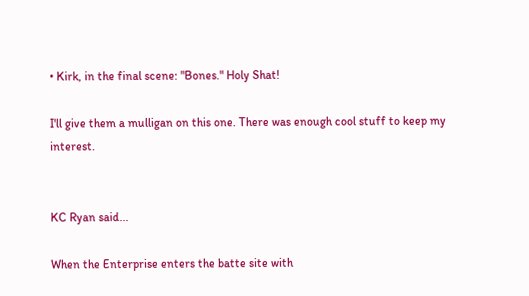• Kirk, in the final scene: "Bones." Holy Shat!

I'll give them a mulligan on this one. There was enough cool stuff to keep my interest.


KC Ryan said...

When the Enterprise enters the batte site with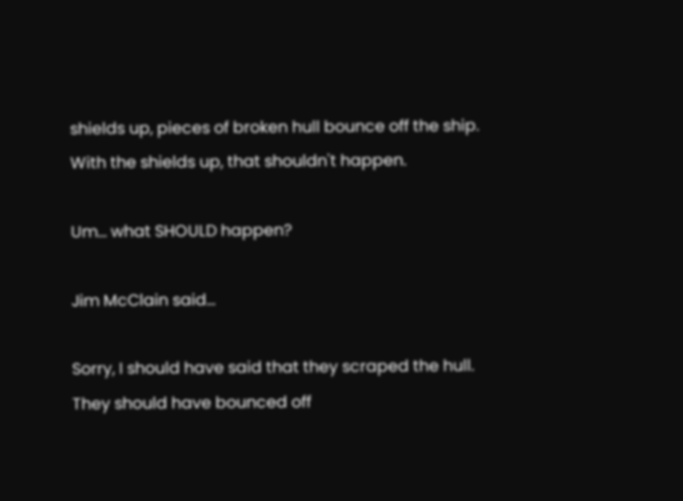shields up, pieces of broken hull bounce off the ship. With the shields up, that shouldn't happen.

Um... what SHOULD happen?

Jim McClain said...

Sorry, I should have said that they scraped the hull. They should have bounced off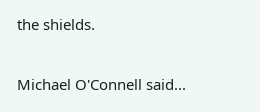the shields.

Michael O'Connell said...